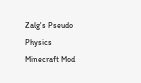Zalg's Pseudo Physics Minecraft Mod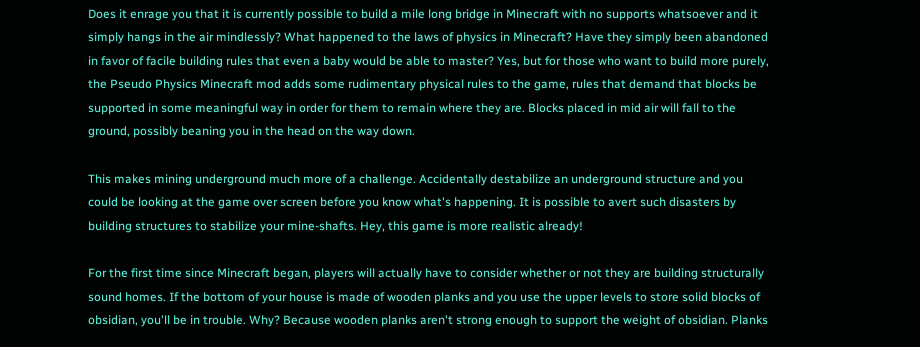Does it enrage you that it is currently possible to build a mile long bridge in Minecraft with no supports whatsoever and it simply hangs in the air mindlessly? What happened to the laws of physics in Minecraft? Have they simply been abandoned in favor of facile building rules that even a baby would be able to master? Yes, but for those who want to build more purely, the Pseudo Physics Minecraft mod adds some rudimentary physical rules to the game, rules that demand that blocks be supported in some meaningful way in order for them to remain where they are. Blocks placed in mid air will fall to the ground, possibly beaning you in the head on the way down.

This makes mining underground much more of a challenge. Accidentally destabilize an underground structure and you could be looking at the game over screen before you know what's happening. It is possible to avert such disasters by building structures to stabilize your mine-shafts. Hey, this game is more realistic already!

For the first time since Minecraft began, players will actually have to consider whether or not they are building structurally sound homes. If the bottom of your house is made of wooden planks and you use the upper levels to store solid blocks of obsidian, you'll be in trouble. Why? Because wooden planks aren't strong enough to support the weight of obsidian. Planks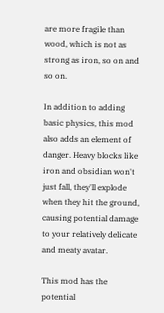are more fragile than wood, which is not as strong as iron, so on and so on.

In addition to adding basic physics, this mod also adds an element of danger. Heavy blocks like iron and obsidian won't just fall, they'll explode when they hit the ground, causing potential damage to your relatively delicate and meaty avatar.

This mod has the potential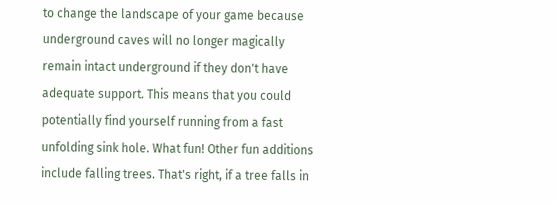to change the landscape of your game because underground caves will no longer magically remain intact underground if they don't have adequate support. This means that you could potentially find yourself running from a fast unfolding sink hole. What fun! Other fun additions include falling trees. That's right, if a tree falls in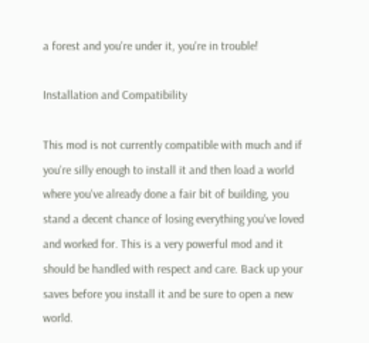a forest and you're under it, you're in trouble!

Installation and Compatibility

This mod is not currently compatible with much and if you're silly enough to install it and then load a world where you've already done a fair bit of building, you stand a decent chance of losing everything you've loved and worked for. This is a very powerful mod and it should be handled with respect and care. Back up your saves before you install it and be sure to open a new world.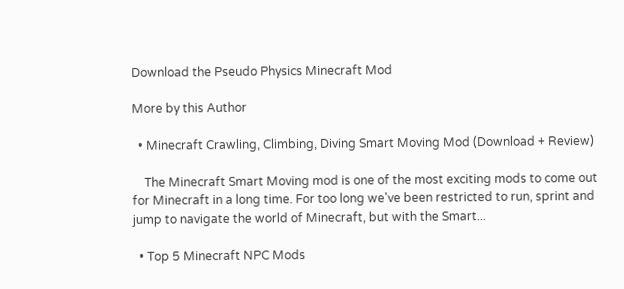Download the Pseudo Physics Minecraft Mod

More by this Author

  • Minecraft Crawling, Climbing, Diving Smart Moving Mod (Download + Review)

    The Minecraft Smart Moving mod is one of the most exciting mods to come out for Minecraft in a long time. For too long we've been restricted to run, sprint and jump to navigate the world of Minecraft, but with the Smart...

  • Top 5 Minecraft NPC Mods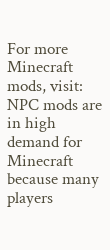For more Minecraft mods, visit: NPC mods are in high demand for Minecraft because many players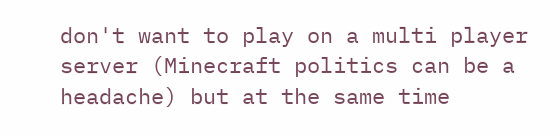don't want to play on a multi player server (Minecraft politics can be a headache) but at the same time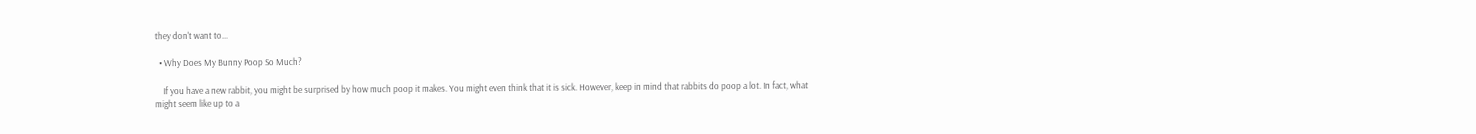they don't want to...

  • Why Does My Bunny Poop So Much?

    If you have a new rabbit, you might be surprised by how much poop it makes. You might even think that it is sick. However, keep in mind that rabbits do poop a lot. In fact, what might seem like up to a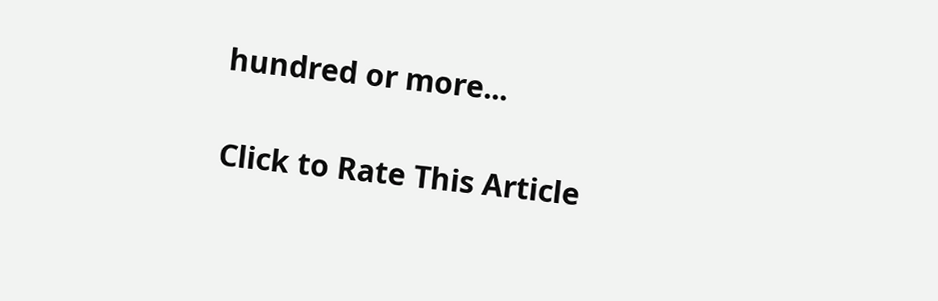hundred or more...

Click to Rate This Article